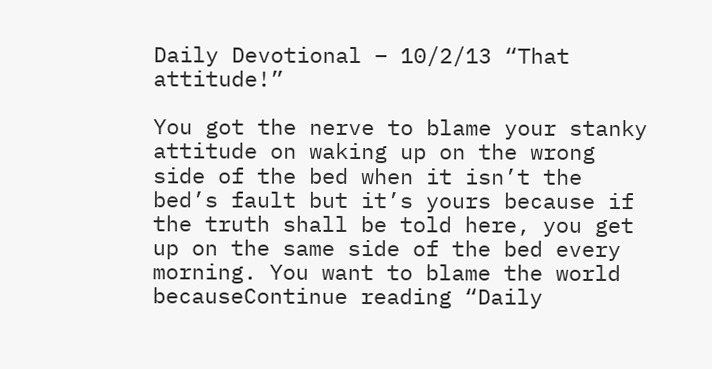Daily Devotional – 10/2/13 “That attitude!”

You got the nerve to blame your stanky attitude on waking up on the wrong side of the bed when it isn’t the bed’s fault but it’s yours because if the truth shall be told here, you get up on the same side of the bed every morning. You want to blame the world becauseContinue reading “Daily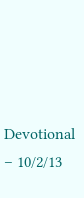Devotional – 10/2/13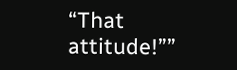“That attitude!””